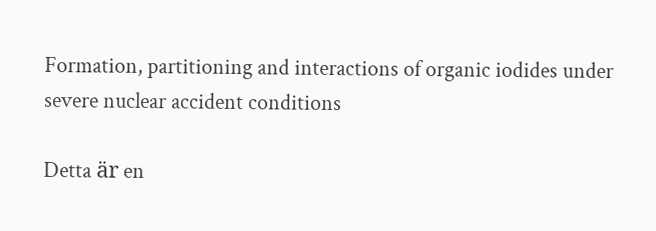Formation, partitioning and interactions of organic iodides under severe nuclear accident conditions

Detta är en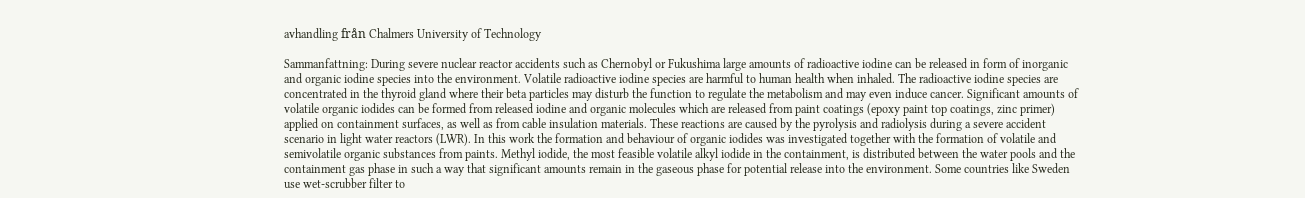avhandling från Chalmers University of Technology

Sammanfattning: During severe nuclear reactor accidents such as Chernobyl or Fukushima large amounts of radioactive iodine can be released in form of inorganic and organic iodine species into the environment. Volatile radioactive iodine species are harmful to human health when inhaled. The radioactive iodine species are concentrated in the thyroid gland where their beta particles may disturb the function to regulate the metabolism and may even induce cancer. Significant amounts of volatile organic iodides can be formed from released iodine and organic molecules which are released from paint coatings (epoxy paint top coatings, zinc primer) applied on containment surfaces, as well as from cable insulation materials. These reactions are caused by the pyrolysis and radiolysis during a severe accident scenario in light water reactors (LWR). In this work the formation and behaviour of organic iodides was investigated together with the formation of volatile and semivolatile organic substances from paints. Methyl iodide, the most feasible volatile alkyl iodide in the containment, is distributed between the water pools and the containment gas phase in such a way that significant amounts remain in the gaseous phase for potential release into the environment. Some countries like Sweden use wet-scrubber filter to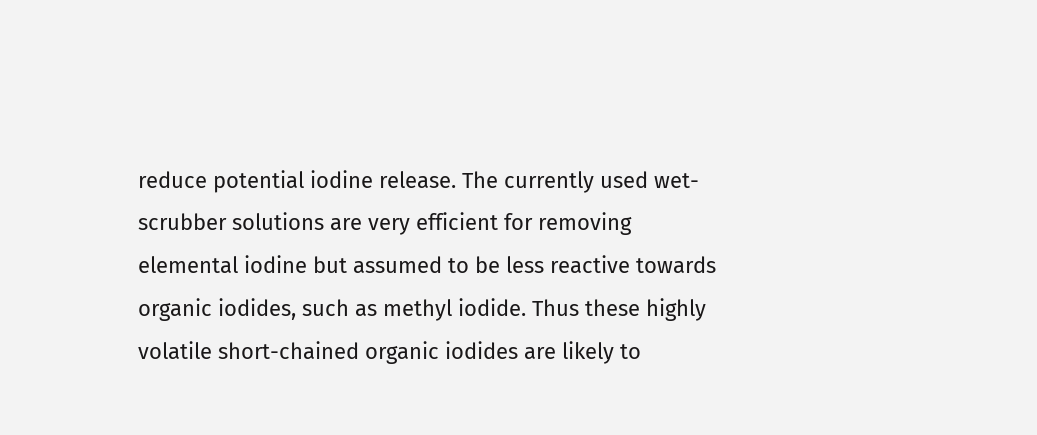reduce potential iodine release. The currently used wet-scrubber solutions are very efficient for removing elemental iodine but assumed to be less reactive towards organic iodides, such as methyl iodide. Thus these highly volatile short-chained organic iodides are likely to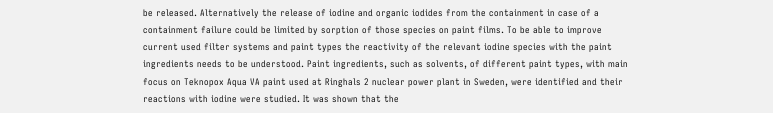be released. Alternatively the release of iodine and organic iodides from the containment in case of a containment failure could be limited by sorption of those species on paint films. To be able to improve current used filter systems and paint types the reactivity of the relevant iodine species with the paint ingredients needs to be understood. Paint ingredients, such as solvents, of different paint types, with main focus on Teknopox Aqua VA paint used at Ringhals 2 nuclear power plant in Sweden, were identified and their reactions with iodine were studied. It was shown that the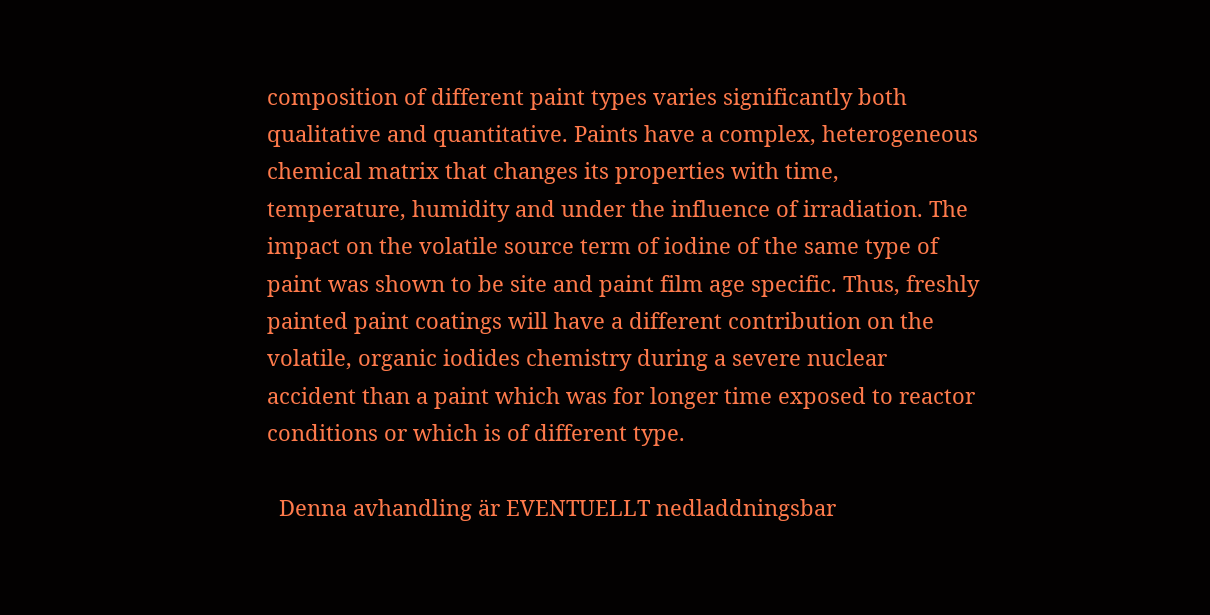composition of different paint types varies significantly both qualitative and quantitative. Paints have a complex, heterogeneous chemical matrix that changes its properties with time, temperature, humidity and under the influence of irradiation. The impact on the volatile source term of iodine of the same type of paint was shown to be site and paint film age specific. Thus, freshly painted paint coatings will have a different contribution on the volatile, organic iodides chemistry during a severe nuclear accident than a paint which was for longer time exposed to reactor conditions or which is of different type.

  Denna avhandling är EVENTUELLT nedladdningsbar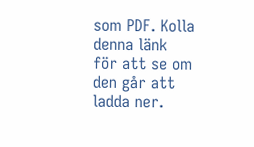som PDF. Kolla denna länk för att se om den går att ladda ner.